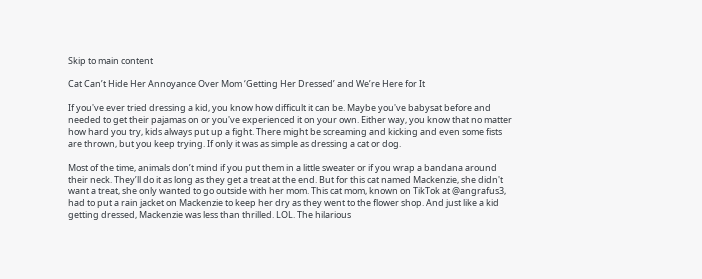Skip to main content

Cat Can’t Hide Her Annoyance Over Mom ‘Getting Her Dressed’ and We’re Here for It

If you've ever tried dressing a kid, you know how difficult it can be. Maybe you've babysat before and needed to get their pajamas on or you've experienced it on your own. Either way, you know that no matter how hard you try, kids always put up a fight. There might be screaming and kicking and even some fists are thrown, but you keep trying. If only it was as simple as dressing a cat or dog.

Most of the time, animals don’t mind if you put them in a little sweater or if you wrap a bandana around their neck. They’ll do it as long as they get a treat at the end. But for this cat named Mackenzie, she didn't want a treat, she only wanted to go outside with her mom. This cat mom, known on TikTok at @angrafus3, had to put a rain jacket on Mackenzie to keep her dry as they went to the flower shop. And just like a kid getting dressed, Mackenzie was less than thrilled. LOL. The hilarious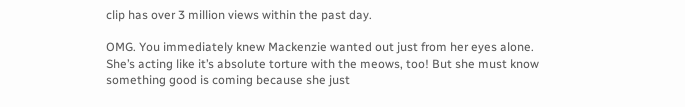clip has over 3 million views within the past day.

OMG. You immediately knew Mackenzie wanted out just from her eyes alone. She’s acting like it’s absolute torture with the meows, too! But she must know something good is coming because she just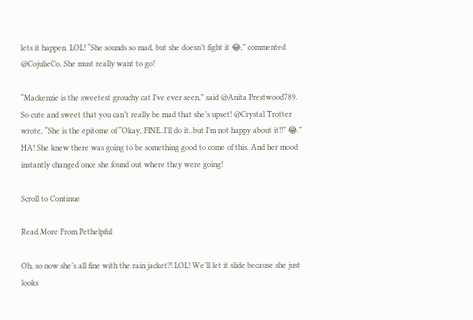lets it happen. LOL! “She sounds so mad, but she doesn’t fight it 😂,” commented @CojulieCo. She must really want to go!

“Mackenzie is the sweetest grouchy cat I’ve ever seen,” said @Anita Prestwood789. So cute and sweet that you can’t really be mad that she’s upset! @Crystal Trotter wrote, “She is the epitome of “Okay, FINE..I’ll do it..but I’m not happy about it!!” 😂.” HA! She knew there was going to be something good to come of this. And her mood instantly changed once she found out where they were going!

Scroll to Continue

Read More From Pethelpful

Oh, so now she’s all fine with the rain jacket?! LOL! We’ll let it slide because she just looks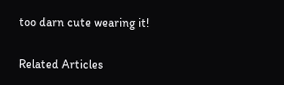too darn cute wearing it!

Related Articles